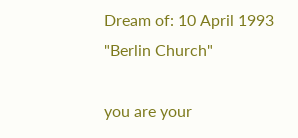Dream of: 10 April 1993 "Berlin Church"

you are your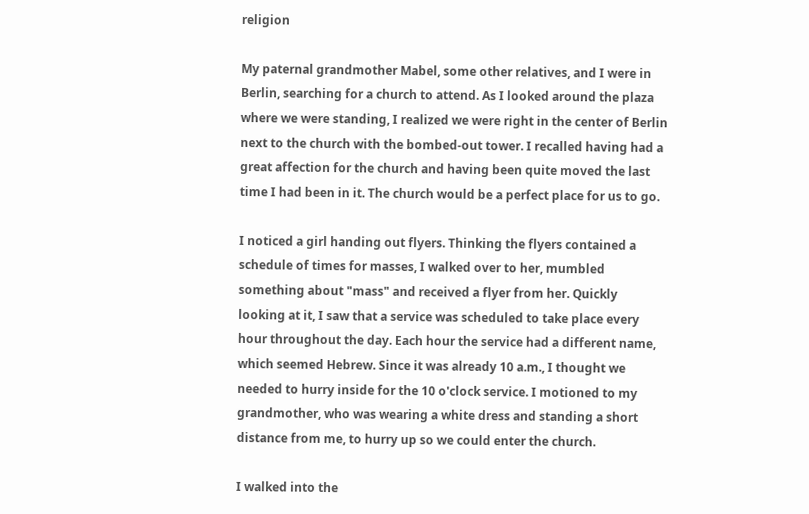religion

My paternal grandmother Mabel, some other relatives, and I were in Berlin, searching for a church to attend. As I looked around the plaza where we were standing, I realized we were right in the center of Berlin next to the church with the bombed-out tower. I recalled having had a great affection for the church and having been quite moved the last time I had been in it. The church would be a perfect place for us to go.

I noticed a girl handing out flyers. Thinking the flyers contained a schedule of times for masses, I walked over to her, mumbled something about "mass" and received a flyer from her. Quickly looking at it, I saw that a service was scheduled to take place every hour throughout the day. Each hour the service had a different name, which seemed Hebrew. Since it was already 10 a.m., I thought we needed to hurry inside for the 10 o'clock service. I motioned to my grandmother, who was wearing a white dress and standing a short distance from me, to hurry up so we could enter the church.

I walked into the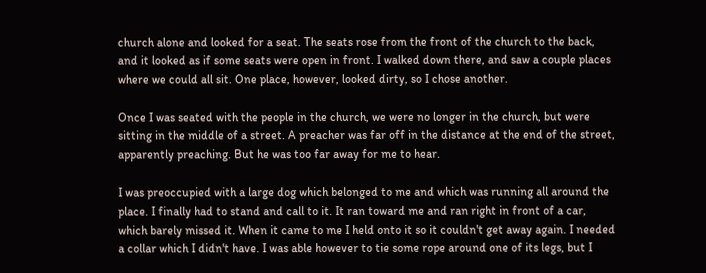church alone and looked for a seat. The seats rose from the front of the church to the back, and it looked as if some seats were open in front. I walked down there, and saw a couple places where we could all sit. One place, however, looked dirty, so I chose another.

Once I was seated with the people in the church, we were no longer in the church, but were sitting in the middle of a street. A preacher was far off in the distance at the end of the street, apparently preaching. But he was too far away for me to hear.

I was preoccupied with a large dog which belonged to me and which was running all around the place. I finally had to stand and call to it. It ran toward me and ran right in front of a car, which barely missed it. When it came to me I held onto it so it couldn't get away again. I needed a collar which I didn't have. I was able however to tie some rope around one of its legs, but I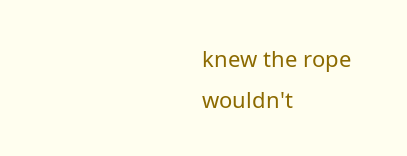knew the rope wouldn't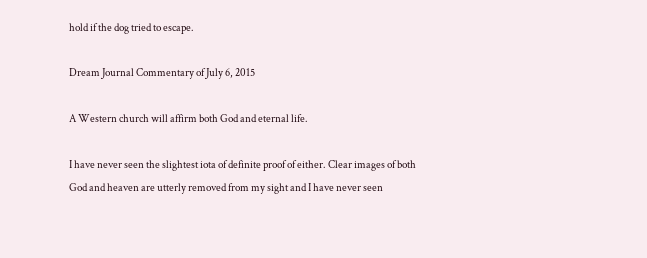hold if the dog tried to escape.

Dream Journal Commentary of July 6, 2015

A Western church will affirm both God and eternal life.

I have never seen the slightest iota of definite proof of either. Clear images of both God and heaven are utterly removed from my sight and I have never seen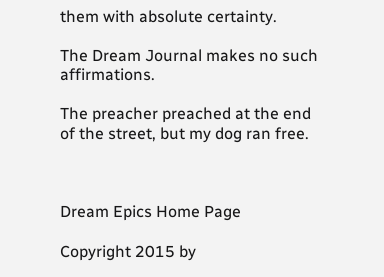them with absolute certainty.

The Dream Journal makes no such affirmations.

The preacher preached at the end of the street, but my dog ran free.



Dream Epics Home Page

Copyright 2015 by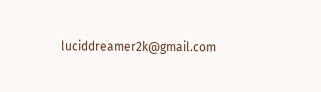luciddreamer2k@gmail.com